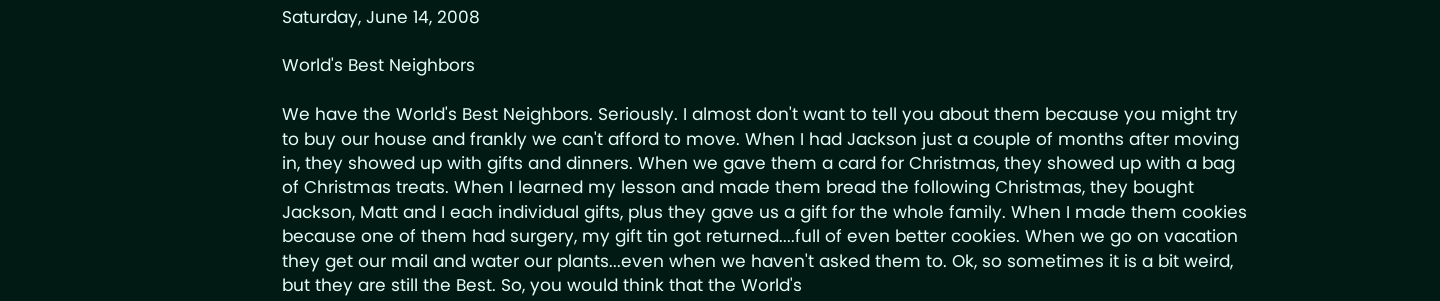Saturday, June 14, 2008

World's Best Neighbors

We have the World's Best Neighbors. Seriously. I almost don't want to tell you about them because you might try to buy our house and frankly we can't afford to move. When I had Jackson just a couple of months after moving in, they showed up with gifts and dinners. When we gave them a card for Christmas, they showed up with a bag of Christmas treats. When I learned my lesson and made them bread the following Christmas, they bought Jackson, Matt and I each individual gifts, plus they gave us a gift for the whole family. When I made them cookies because one of them had surgery, my gift tin got returned....full of even better cookies. When we go on vacation they get our mail and water our plants...even when we haven't asked them to. Ok, so sometimes it is a bit weird, but they are still the Best. So, you would think that the World's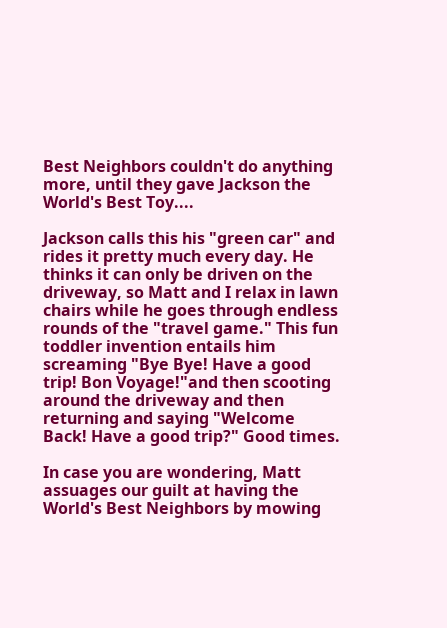Best Neighbors couldn't do anything more, until they gave Jackson the World's Best Toy....

Jackson calls this his "green car" and rides it pretty much every day. He thinks it can only be driven on the driveway, so Matt and I relax in lawn chairs while he goes through endless rounds of the "travel game." This fun toddler invention entails him screaming "Bye Bye! Have a good trip! Bon Voyage!"and then scooting around the driveway and then returning and saying "Welcome Back! Have a good trip?" Good times.

In case you are wondering, Matt assuages our guilt at having the World's Best Neighbors by mowing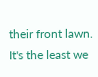their front lawn. It's the least we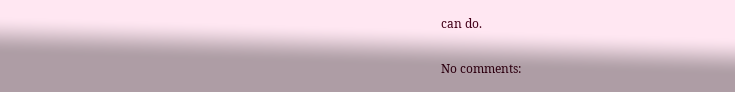can do.

No comments: